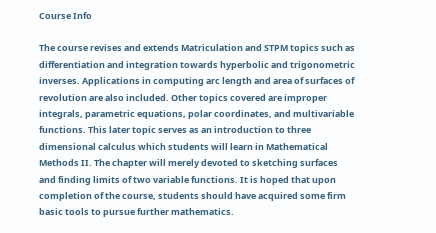Course Info

The course revises and extends Matriculation and STPM topics such as differentiation and integration towards hyperbolic and trigonometric inverses. Applications in computing arc length and area of surfaces of revolution are also included. Other topics covered are improper integrals, parametric equations, polar coordinates, and multivariable functions. This later topic serves as an introduction to three dimensional calculus which students will learn in Mathematical Methods II. The chapter will merely devoted to sketching surfaces and finding limits of two variable functions. It is hoped that upon completion of the course, students should have acquired some firm basic tools to pursue further mathematics.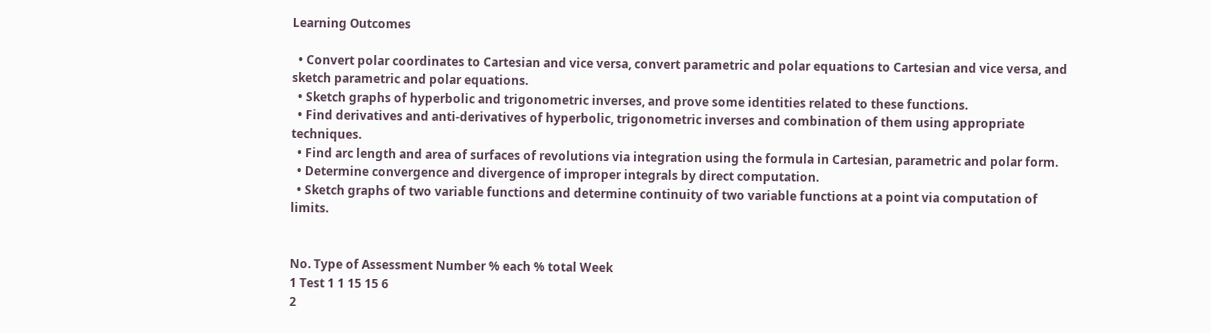Learning Outcomes

  • Convert polar coordinates to Cartesian and vice versa, convert parametric and polar equations to Cartesian and vice versa, and sketch parametric and polar equations.
  • Sketch graphs of hyperbolic and trigonometric inverses, and prove some identities related to these functions.
  • Find derivatives and anti-derivatives of hyperbolic, trigonometric inverses and combination of them using appropriate techniques.
  • Find arc length and area of surfaces of revolutions via integration using the formula in Cartesian, parametric and polar form.
  • Determine convergence and divergence of improper integrals by direct computation.
  • Sketch graphs of two variable functions and determine continuity of two variable functions at a point via computation of limits.


No. Type of Assessment Number % each % total Week
1 Test 1 1 15 15 6
2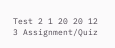Test 2 1 20 20 12
3 Assignment/Quiz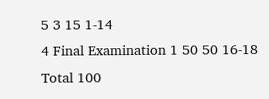5 3 15 1-14
4 Final Examination 1 50 50 16-18
Total 100